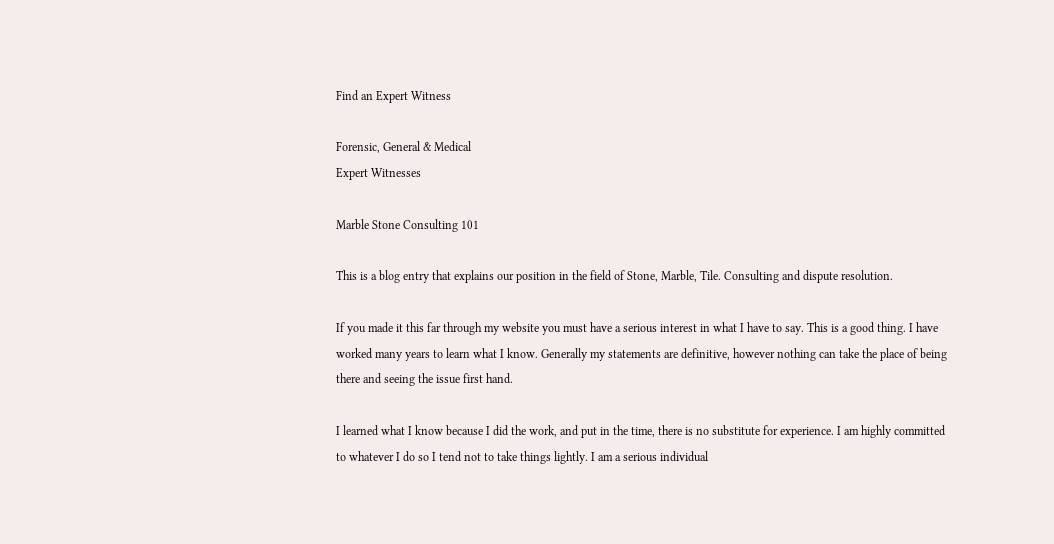Find an Expert Witness

Forensic, General & Medical
Expert Witnesses

Marble Stone Consulting 101

This is a blog entry that explains our position in the field of Stone, Marble, Tile. Consulting and dispute resolution.

If you made it this far through my website you must have a serious interest in what I have to say. This is a good thing. I have worked many years to learn what I know. Generally my statements are definitive, however nothing can take the place of being there and seeing the issue first hand.

I learned what I know because I did the work, and put in the time, there is no substitute for experience. I am highly committed to whatever I do so I tend not to take things lightly. I am a serious individual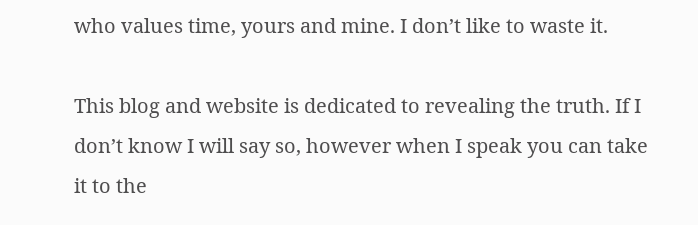who values time, yours and mine. I don’t like to waste it.

This blog and website is dedicated to revealing the truth. If I don’t know I will say so, however when I speak you can take it to the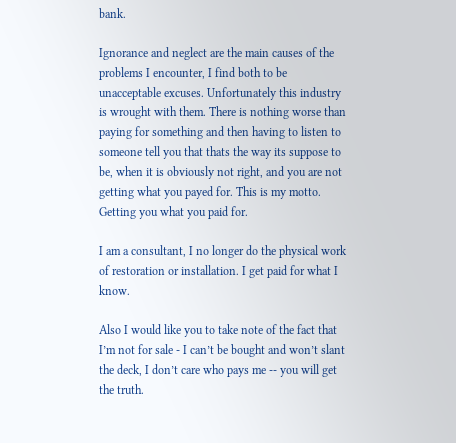bank.

Ignorance and neglect are the main causes of the problems I encounter, I find both to be unacceptable excuses. Unfortunately this industry is wrought with them. There is nothing worse than paying for something and then having to listen to someone tell you that thats the way its suppose to be, when it is obviously not right, and you are not getting what you payed for. This is my motto. Getting you what you paid for.

I am a consultant, I no longer do the physical work of restoration or installation. I get paid for what I know.

Also I would like you to take note of the fact that I’m not for sale - I can’t be bought and won’t slant the deck, I don’t care who pays me -- you will get the truth.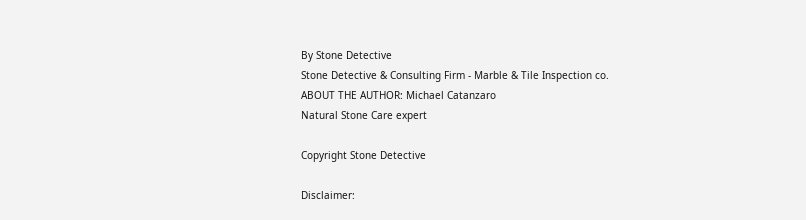By Stone Detective
Stone Detective & Consulting Firm - Marble & Tile Inspection co.
ABOUT THE AUTHOR: Michael Catanzaro
Natural Stone Care expert

Copyright Stone Detective

Disclaimer: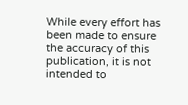While every effort has been made to ensure the accuracy of this publication, it is not intended to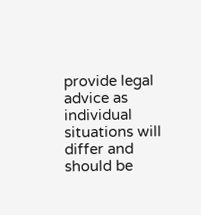provide legal advice as individual situations will differ and should be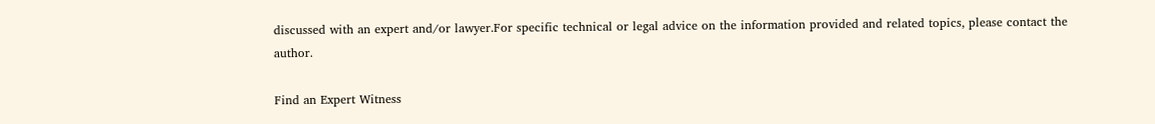discussed with an expert and/or lawyer.For specific technical or legal advice on the information provided and related topics, please contact the author.

Find an Expert Witness